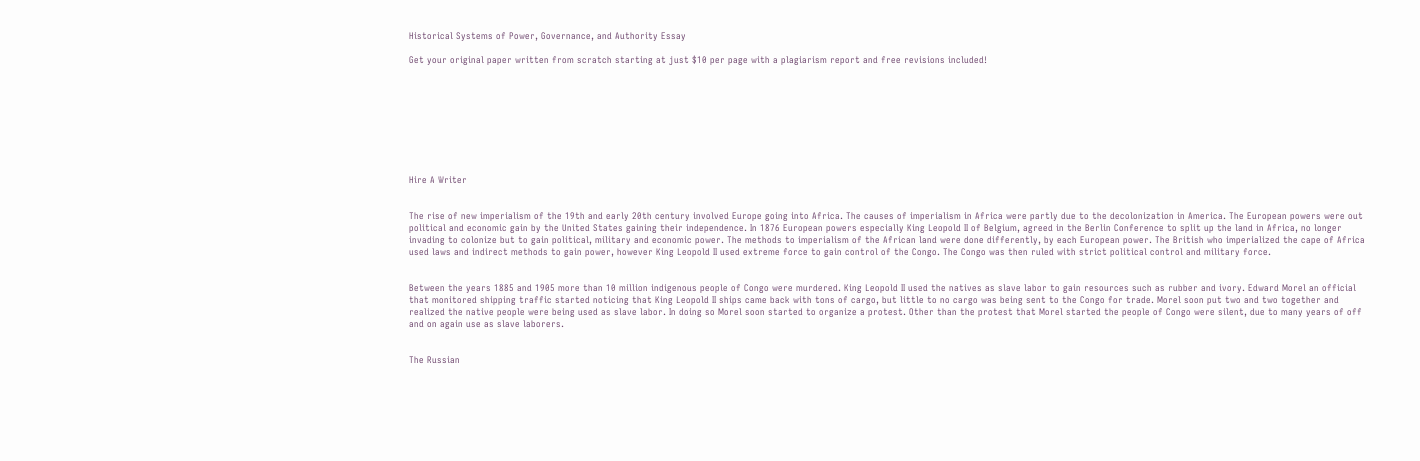Historical Systems of Power, Governance, and Authority Essay

Get your original paper written from scratch starting at just $10 per page with a plagiarism report and free revisions included!









Hire A Writer


The rise of new imperialism of the 19th and early 20th century involved Europe going into Africa. The causes of imperialism in Africa were partly due to the decolonization in America. The European powers were out political and economic gain by the United States gaining their independence. In 1876 European powers especially King Leopold II of Belgium, agreed in the Berlin Conference to split up the land in Africa, no longer invading to colonize but to gain political, military and economic power. The methods to imperialism of the African land were done differently, by each European power. The British who imperialized the cape of Africa used laws and indirect methods to gain power, however King Leopold II used extreme force to gain control of the Congo. The Congo was then ruled with strict political control and military force.


Between the years 1885 and 1905 more than 10 million indigenous people of Congo were murdered. King Leopold II used the natives as slave labor to gain resources such as rubber and ivory. Edward Morel an official that monitored shipping traffic started noticing that King Leopold II ships came back with tons of cargo, but little to no cargo was being sent to the Congo for trade. Morel soon put two and two together and realized the native people were being used as slave labor. In doing so Morel soon started to organize a protest. Other than the protest that Morel started the people of Congo were silent, due to many years of off and on again use as slave laborers.


The Russian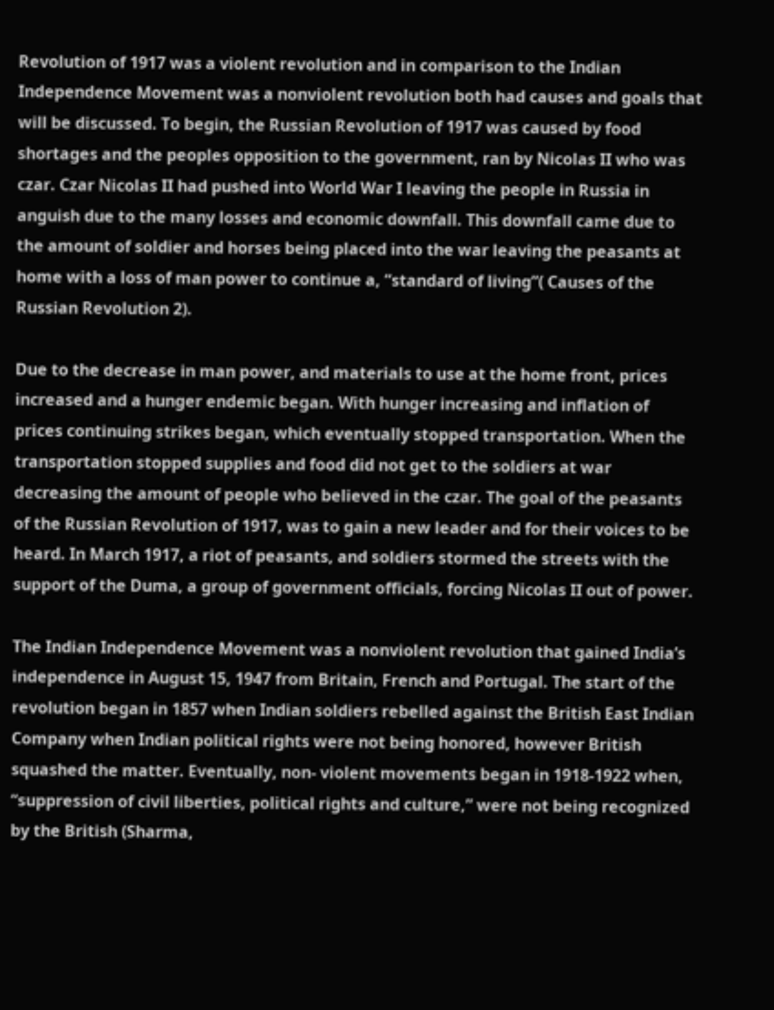Revolution of 1917 was a violent revolution and in comparison to the Indian Independence Movement was a nonviolent revolution both had causes and goals that will be discussed. To begin, the Russian Revolution of 1917 was caused by food shortages and the peoples opposition to the government, ran by Nicolas II who was czar. Czar Nicolas II had pushed into World War I leaving the people in Russia in anguish due to the many losses and economic downfall. This downfall came due to the amount of soldier and horses being placed into the war leaving the peasants at home with a loss of man power to continue a, “standard of living”( Causes of the Russian Revolution 2).

Due to the decrease in man power, and materials to use at the home front, prices increased and a hunger endemic began. With hunger increasing and inflation of prices continuing strikes began, which eventually stopped transportation. When the transportation stopped supplies and food did not get to the soldiers at war decreasing the amount of people who believed in the czar. The goal of the peasants of the Russian Revolution of 1917, was to gain a new leader and for their voices to be heard. In March 1917, a riot of peasants, and soldiers stormed the streets with the support of the Duma, a group of government officials, forcing Nicolas II out of power.

The Indian Independence Movement was a nonviolent revolution that gained India’s independence in August 15, 1947 from Britain, French and Portugal. The start of the revolution began in 1857 when Indian soldiers rebelled against the British East Indian Company when Indian political rights were not being honored, however British squashed the matter. Eventually, non- violent movements began in 1918-1922 when, “suppression of civil liberties, political rights and culture,” were not being recognized by the British (Sharma,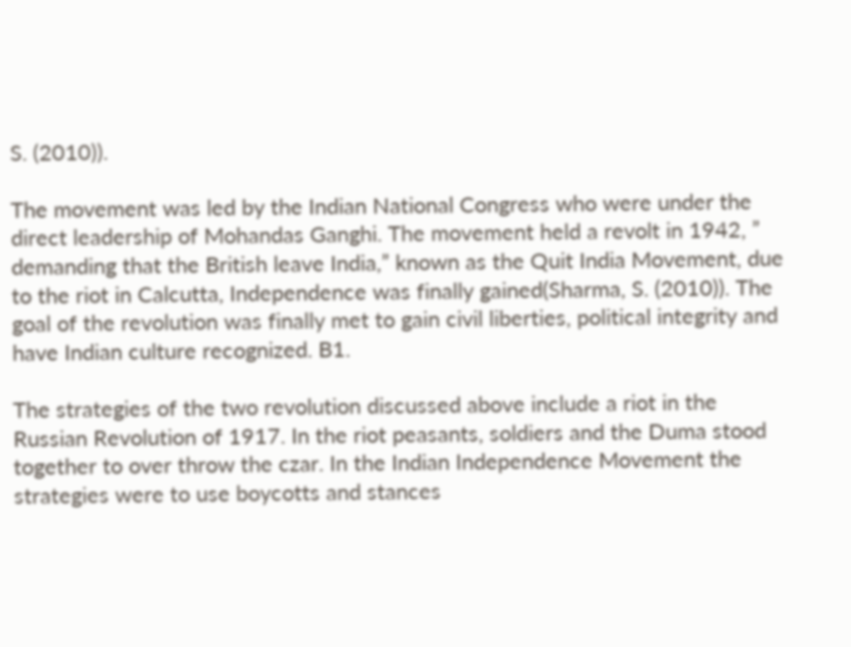S. (2010)).

The movement was led by the Indian National Congress who were under the direct leadership of Mohandas Ganghi. The movement held a revolt in 1942, ” demanding that the British leave India,” known as the Quit India Movement, due to the riot in Calcutta, Independence was finally gained(Sharma, S. (2010)). The goal of the revolution was finally met to gain civil liberties, political integrity and have Indian culture recognized. B1.

The strategies of the two revolution discussed above include a riot in the Russian Revolution of 1917. In the riot peasants, soldiers and the Duma stood together to over throw the czar. In the Indian Independence Movement the strategies were to use boycotts and stances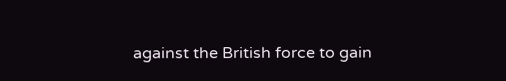against the British force to gain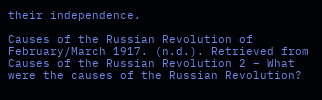their independence.

Causes of the Russian Revolution of February/March 1917. (n.d.). Retrieved from Causes of the Russian Revolution 2 – What were the causes of the Russian Revolution?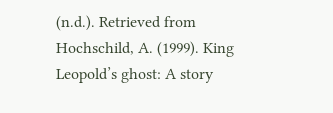(n.d.). Retrieved from Hochschild, A. (1999). King Leopold’s ghost: A story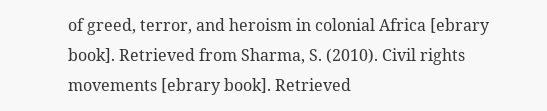of greed, terror, and heroism in colonial Africa [ebrary book]. Retrieved from Sharma, S. (2010). Civil rights movements [ebrary book]. Retrieved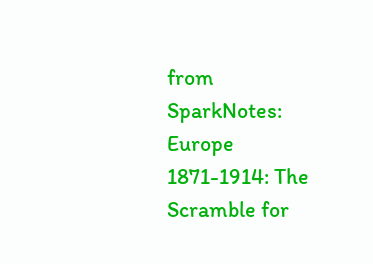from SparkNotes: Europe 1871-1914: The Scramble for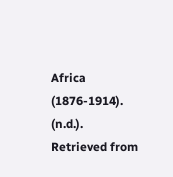Africa (1876-1914). (n.d.). Retrieved from